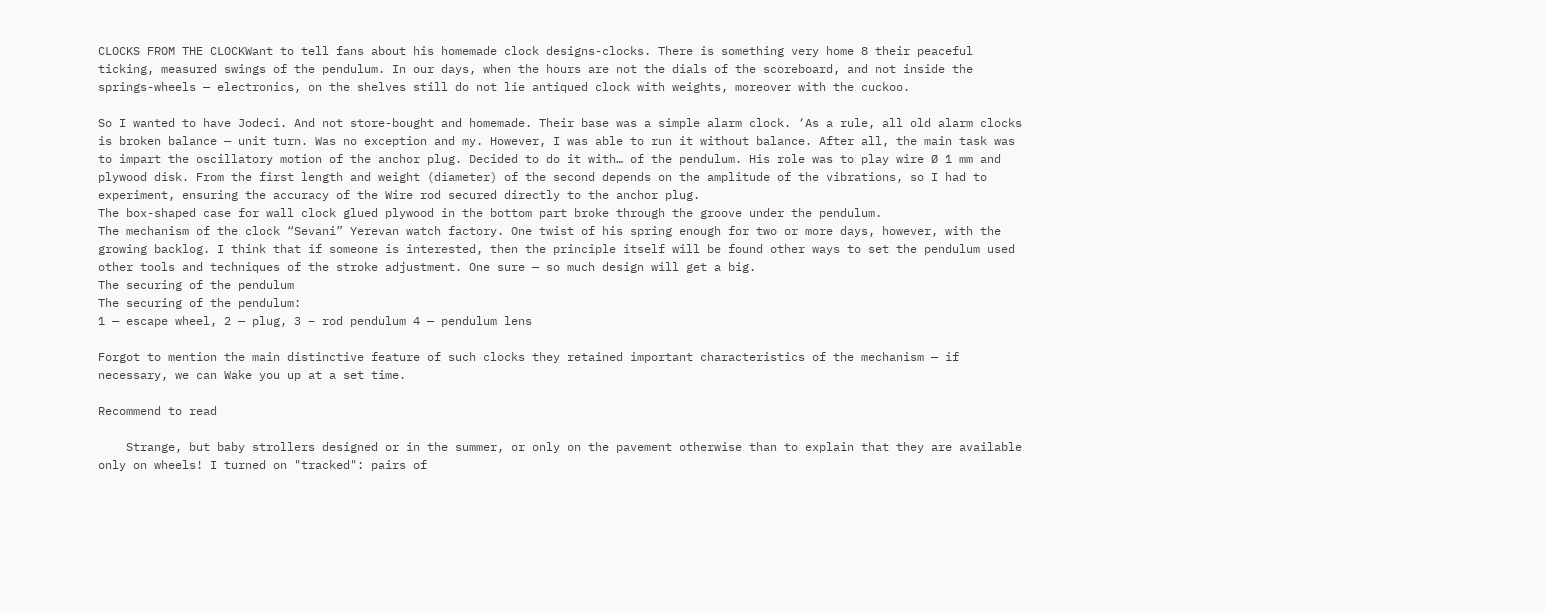CLOCKS FROM THE CLOCKWant to tell fans about his homemade clock designs-clocks. There is something very home 8 their peaceful ticking, measured swings of the pendulum. In our days, when the hours are not the dials of the scoreboard, and not inside the springs-wheels — electronics, on the shelves still do not lie antiqued clock with weights, moreover with the cuckoo.

So I wanted to have Jodeci. And not store-bought and homemade. Their base was a simple alarm clock. ‘As a rule, all old alarm clocks is broken balance — unit turn. Was no exception and my. However, I was able to run it without balance. After all, the main task was to impart the oscillatory motion of the anchor plug. Decided to do it with… of the pendulum. His role was to play wire Ø 1 mm and plywood disk. From the first length and weight (diameter) of the second depends on the amplitude of the vibrations, so I had to experiment, ensuring the accuracy of the Wire rod secured directly to the anchor plug.
The box-shaped case for wall clock glued plywood in the bottom part broke through the groove under the pendulum.
The mechanism of the clock “Sevani” Yerevan watch factory. One twist of his spring enough for two or more days, however, with the growing backlog. I think that if someone is interested, then the principle itself will be found other ways to set the pendulum used other tools and techniques of the stroke adjustment. One sure — so much design will get a big.
The securing of the pendulum
The securing of the pendulum:
1 — escape wheel, 2 — plug, 3 – rod pendulum 4 — pendulum lens

Forgot to mention the main distinctive feature of such clocks they retained important characteristics of the mechanism — if necessary, we can Wake you up at a set time.

Recommend to read

    Strange, but baby strollers designed or in the summer, or only on the pavement otherwise than to explain that they are available only on wheels! I turned on "tracked": pairs of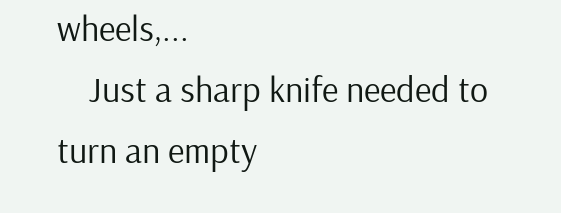wheels,...
    Just a sharp knife needed to turn an empty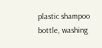plastic shampoo bottle, washing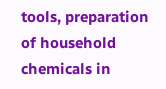tools, preparation of household chemicals in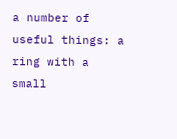a number of useful things: a ring with a small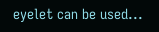eyelet can be used...